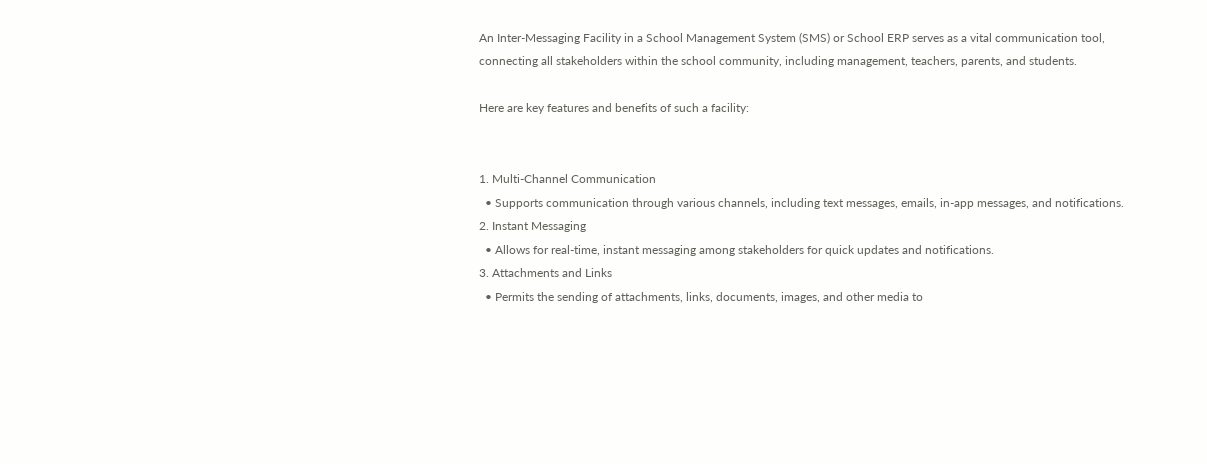An Inter-Messaging Facility in a School Management System (SMS) or School ERP serves as a vital communication tool, connecting all stakeholders within the school community, including management, teachers, parents, and students.

Here are key features and benefits of such a facility:


1. Multi-Channel Communication
  • Supports communication through various channels, including text messages, emails, in-app messages, and notifications.
2. Instant Messaging
  • Allows for real-time, instant messaging among stakeholders for quick updates and notifications.
3. Attachments and Links
  • Permits the sending of attachments, links, documents, images, and other media to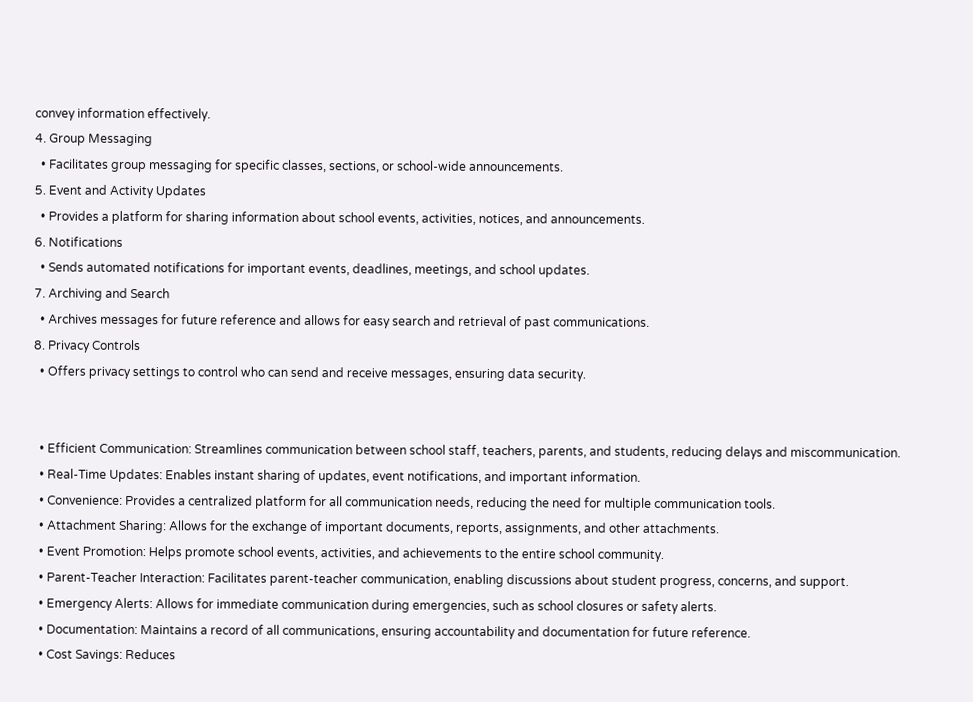convey information effectively.
4. Group Messaging
  • Facilitates group messaging for specific classes, sections, or school-wide announcements.
5. Event and Activity Updates
  • Provides a platform for sharing information about school events, activities, notices, and announcements.
6. Notifications
  • Sends automated notifications for important events, deadlines, meetings, and school updates.
7. Archiving and Search
  • Archives messages for future reference and allows for easy search and retrieval of past communications.
8. Privacy Controls
  • Offers privacy settings to control who can send and receive messages, ensuring data security.


  • Efficient Communication: Streamlines communication between school staff, teachers, parents, and students, reducing delays and miscommunication.
  • Real-Time Updates: Enables instant sharing of updates, event notifications, and important information.
  • Convenience: Provides a centralized platform for all communication needs, reducing the need for multiple communication tools.
  • Attachment Sharing: Allows for the exchange of important documents, reports, assignments, and other attachments.
  • Event Promotion: Helps promote school events, activities, and achievements to the entire school community.
  • Parent-Teacher Interaction: Facilitates parent-teacher communication, enabling discussions about student progress, concerns, and support.
  • Emergency Alerts: Allows for immediate communication during emergencies, such as school closures or safety alerts.
  • Documentation: Maintains a record of all communications, ensuring accountability and documentation for future reference.
  • Cost Savings: Reduces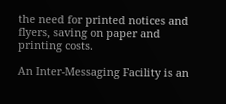the need for printed notices and flyers, saving on paper and printing costs.

An Inter-Messaging Facility is an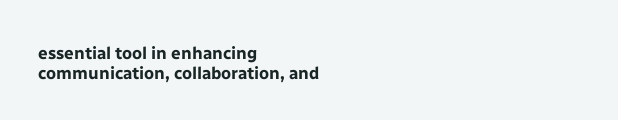essential tool in enhancing communication, collaboration, and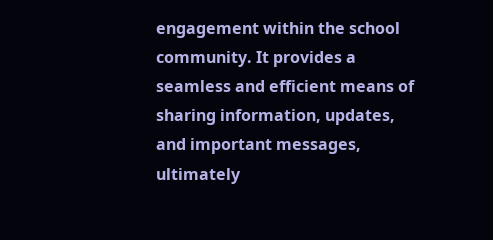engagement within the school community. It provides a seamless and efficient means of sharing information, updates, and important messages, ultimately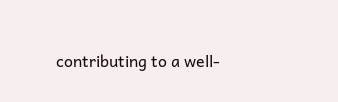contributing to a well-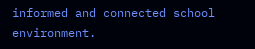informed and connected school environment.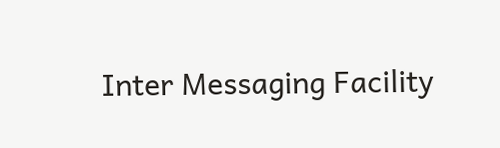Inter Messaging Facility